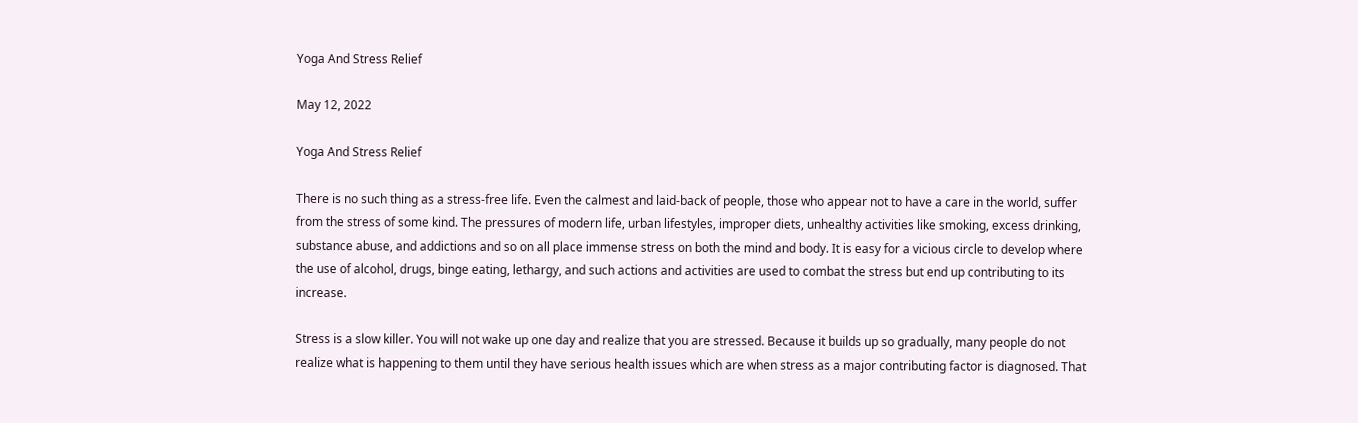Yoga And Stress Relief

May 12, 2022

Yoga And Stress Relief

There is no such thing as a stress-free life. Even the calmest and laid-back of people, those who appear not to have a care in the world, suffer from the stress of some kind. The pressures of modern life, urban lifestyles, improper diets, unhealthy activities like smoking, excess drinking, substance abuse, and addictions and so on all place immense stress on both the mind and body. It is easy for a vicious circle to develop where the use of alcohol, drugs, binge eating, lethargy, and such actions and activities are used to combat the stress but end up contributing to its increase.

Stress is a slow killer. You will not wake up one day and realize that you are stressed. Because it builds up so gradually, many people do not realize what is happening to them until they have serious health issues which are when stress as a major contributing factor is diagnosed. That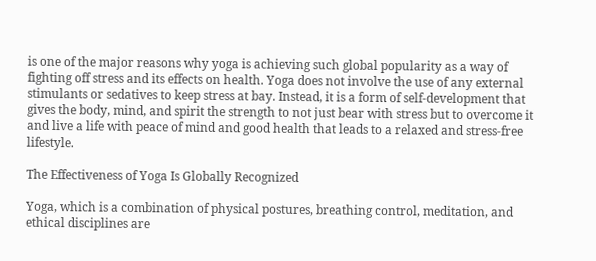is one of the major reasons why yoga is achieving such global popularity as a way of fighting off stress and its effects on health. Yoga does not involve the use of any external stimulants or sedatives to keep stress at bay. Instead, it is a form of self-development that gives the body, mind, and spirit the strength to not just bear with stress but to overcome it and live a life with peace of mind and good health that leads to a relaxed and stress-free lifestyle.

The Effectiveness of Yoga Is Globally Recognized

Yoga, which is a combination of physical postures, breathing control, meditation, and ethical disciplines are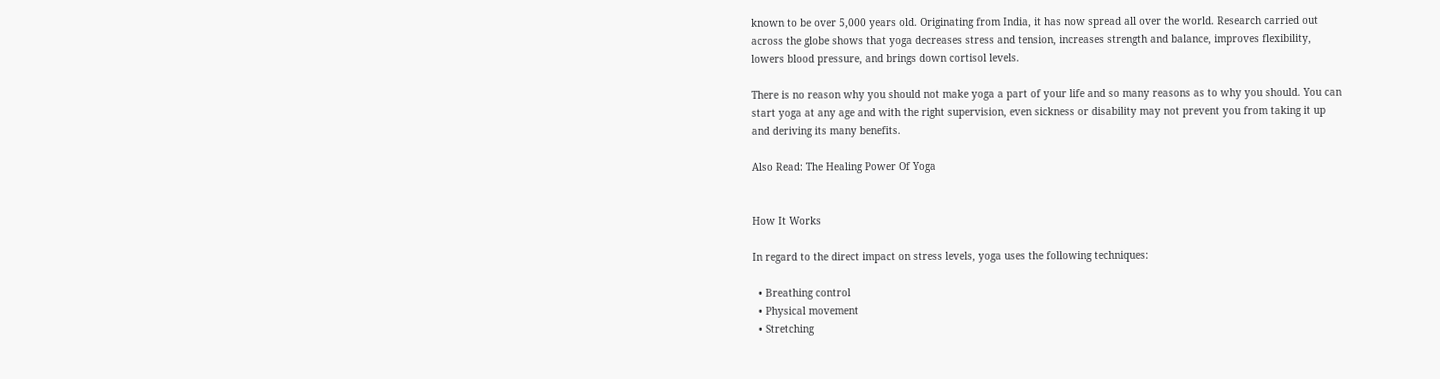known to be over 5,000 years old. Originating from India, it has now spread all over the world. Research carried out across the globe shows that yoga decreases stress and tension, increases strength and balance, improves flexibility, lowers blood pressure, and brings down cortisol levels.

There is no reason why you should not make yoga a part of your life and so many reasons as to why you should. You can start yoga at any age and with the right supervision, even sickness or disability may not prevent you from taking it up and deriving its many benefits.

Also Read: The Healing Power Of Yoga


How It Works

In regard to the direct impact on stress levels, yoga uses the following techniques:

  • Breathing control
  • Physical movement
  • Stretching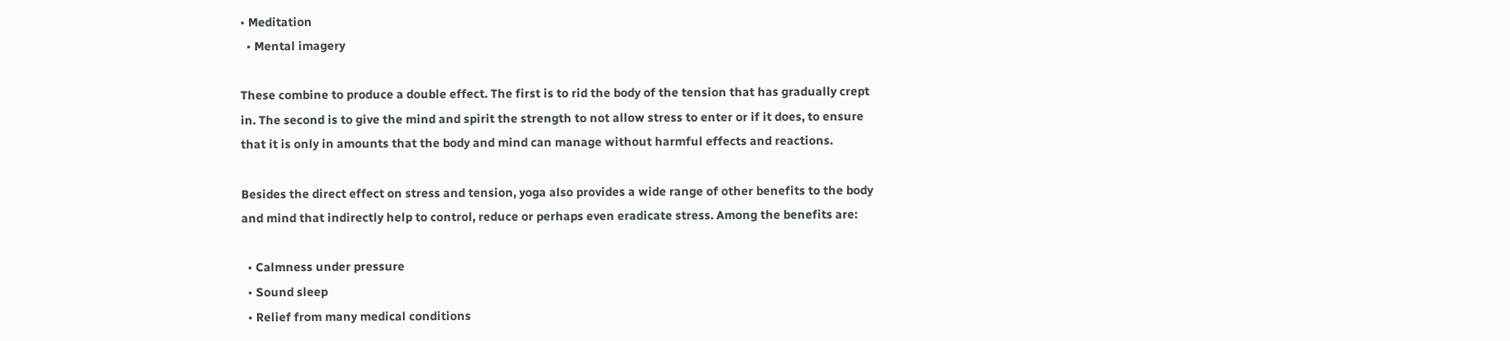• Meditation
  • Mental imagery

These combine to produce a double effect. The first is to rid the body of the tension that has gradually crept in. The second is to give the mind and spirit the strength to not allow stress to enter or if it does, to ensure that it is only in amounts that the body and mind can manage without harmful effects and reactions.

Besides the direct effect on stress and tension, yoga also provides a wide range of other benefits to the body and mind that indirectly help to control, reduce or perhaps even eradicate stress. Among the benefits are:

  • Calmness under pressure
  • Sound sleep
  • Relief from many medical conditions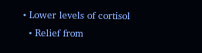• Lower levels of cortisol
  • Relief from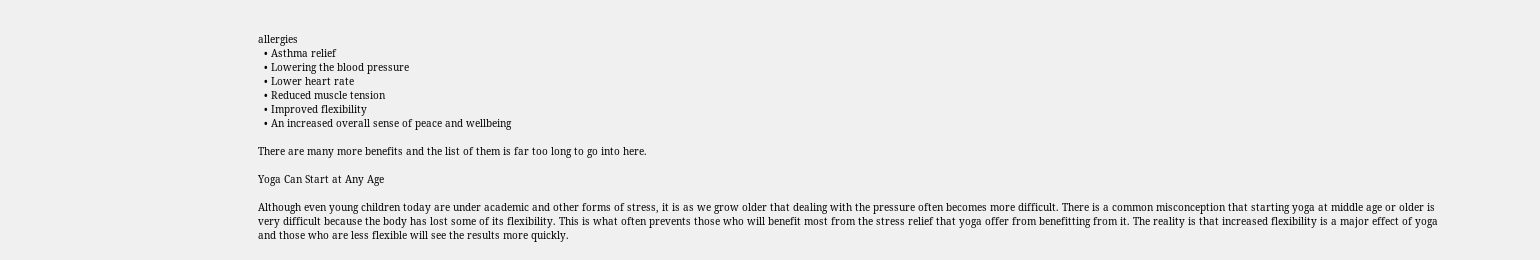allergies
  • Asthma relief
  • Lowering the blood pressure
  • Lower heart rate
  • Reduced muscle tension
  • Improved flexibility
  • An increased overall sense of peace and wellbeing

There are many more benefits and the list of them is far too long to go into here.

Yoga Can Start at Any Age

Although even young children today are under academic and other forms of stress, it is as we grow older that dealing with the pressure often becomes more difficult. There is a common misconception that starting yoga at middle age or older is very difficult because the body has lost some of its flexibility. This is what often prevents those who will benefit most from the stress relief that yoga offer from benefitting from it. The reality is that increased flexibility is a major effect of yoga and those who are less flexible will see the results more quickly.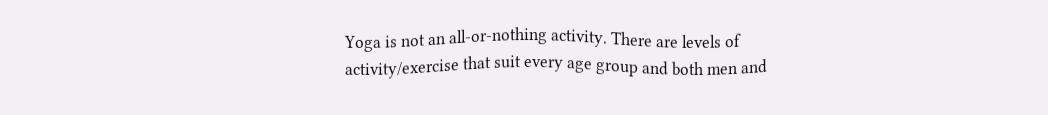Yoga is not an all-or-nothing activity. There are levels of activity/exercise that suit every age group and both men and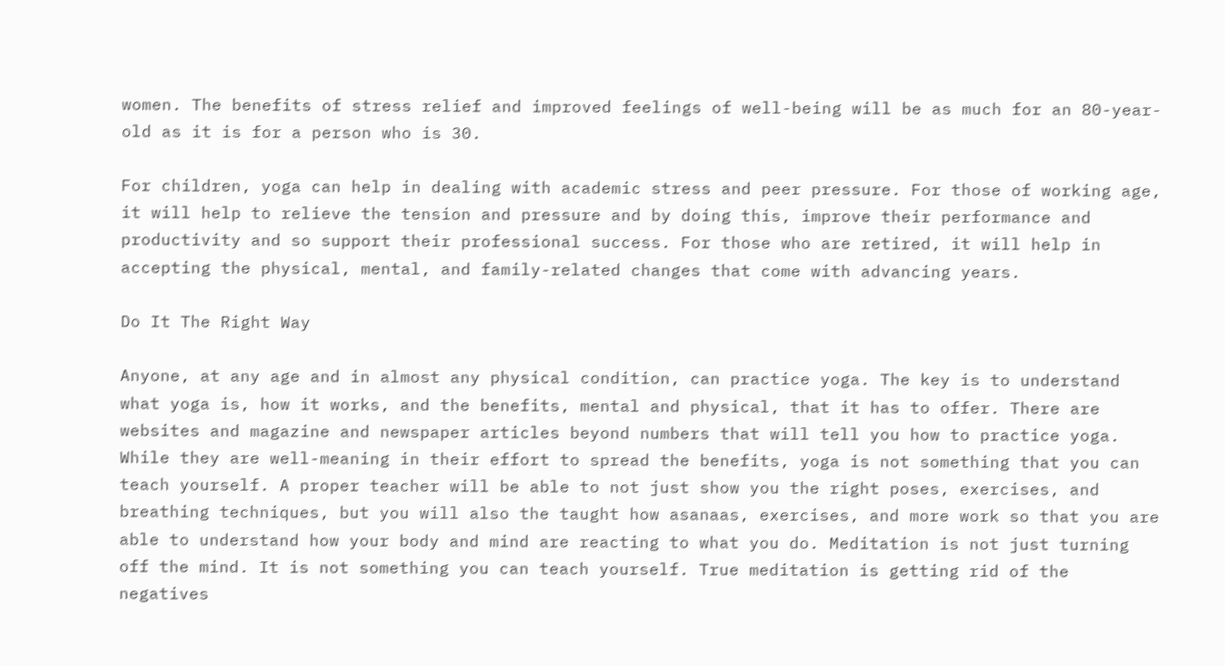women. The benefits of stress relief and improved feelings of well-being will be as much for an 80-year-old as it is for a person who is 30.

For children, yoga can help in dealing with academic stress and peer pressure. For those of working age, it will help to relieve the tension and pressure and by doing this, improve their performance and productivity and so support their professional success. For those who are retired, it will help in accepting the physical, mental, and family-related changes that come with advancing years.

Do It The Right Way

Anyone, at any age and in almost any physical condition, can practice yoga. The key is to understand what yoga is, how it works, and the benefits, mental and physical, that it has to offer. There are websites and magazine and newspaper articles beyond numbers that will tell you how to practice yoga. While they are well-meaning in their effort to spread the benefits, yoga is not something that you can teach yourself. A proper teacher will be able to not just show you the right poses, exercises, and breathing techniques, but you will also the taught how asanaas, exercises, and more work so that you are able to understand how your body and mind are reacting to what you do. Meditation is not just turning off the mind. It is not something you can teach yourself. True meditation is getting rid of the negatives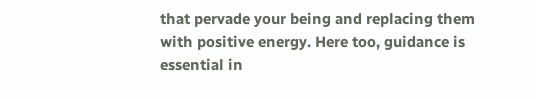that pervade your being and replacing them with positive energy. Here too, guidance is essential in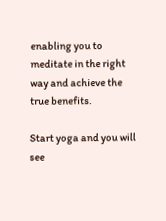enabling you to meditate in the right way and achieve the true benefits.

Start yoga and you will see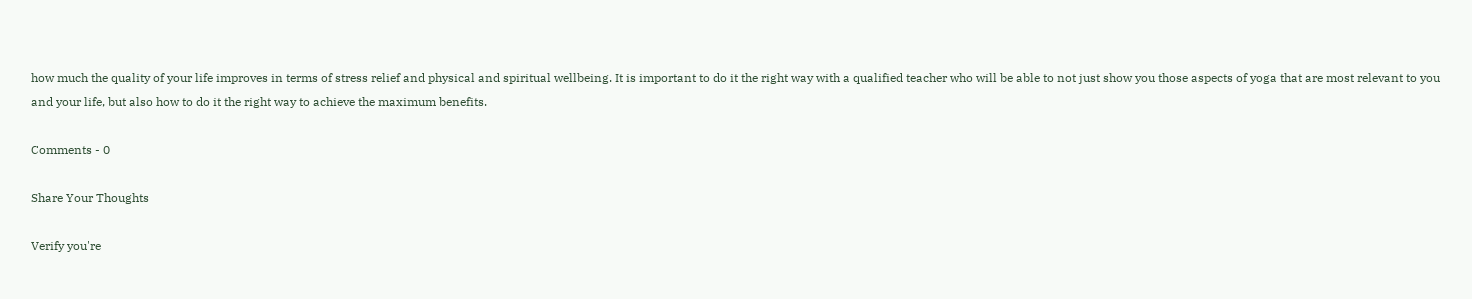how much the quality of your life improves in terms of stress relief and physical and spiritual wellbeing. It is important to do it the right way with a qualified teacher who will be able to not just show you those aspects of yoga that are most relevant to you and your life, but also how to do it the right way to achieve the maximum benefits.

Comments - 0

Share Your Thoughts

Verify you're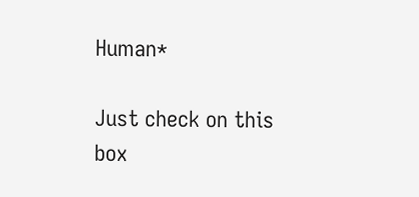Human*

Just check on this box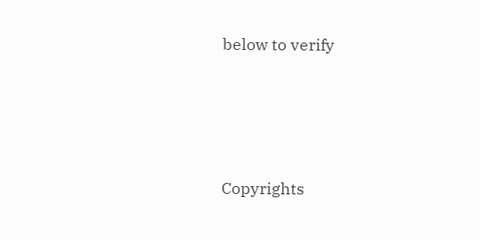below to verify





Copyrights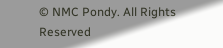© NMC Pondy. All Rights Reserved